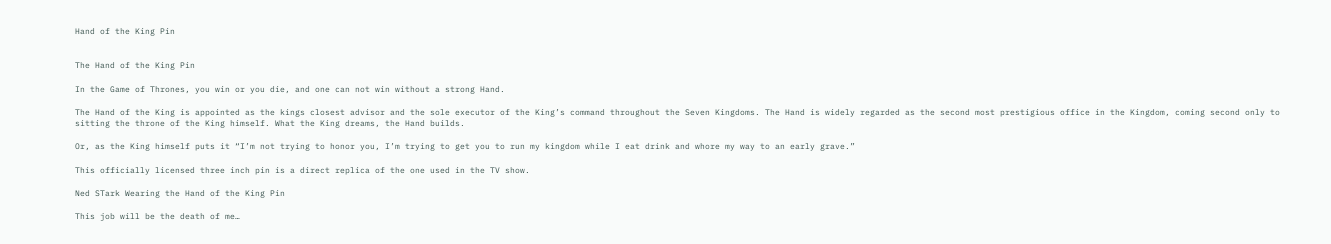Hand of the King Pin


The Hand of the King Pin

In the Game of Thrones, you win or you die, and one can not win without a strong Hand.

The Hand of the King is appointed as the kings closest advisor and the sole executor of the King’s command throughout the Seven Kingdoms. The Hand is widely regarded as the second most prestigious office in the Kingdom, coming second only to sitting the throne of the King himself. What the King dreams, the Hand builds.

Or, as the King himself puts it “I’m not trying to honor you, I’m trying to get you to run my kingdom while I eat drink and whore my way to an early grave.”

This officially licensed three inch pin is a direct replica of the one used in the TV show.

Ned STark Wearing the Hand of the King Pin

This job will be the death of me…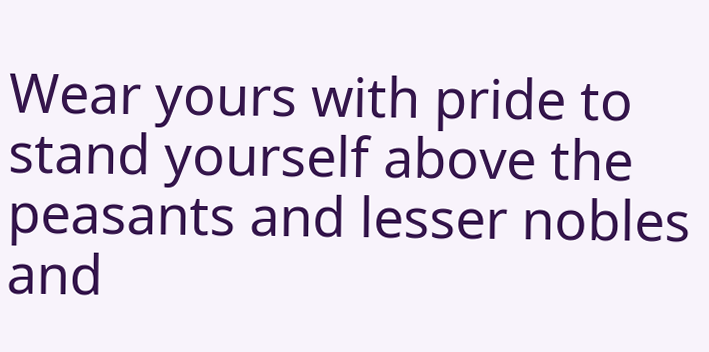Wear yours with pride to stand yourself above the peasants and lesser nobles and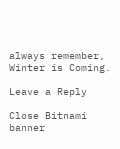always remember, Winter is Coming.

Leave a Reply

Close Bitnami banner